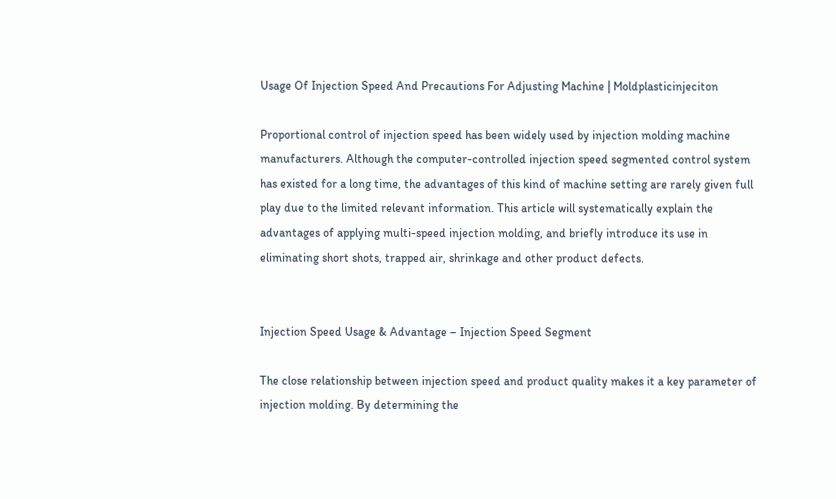Usage Of Injection Speed And Precautions For Adjusting Machine | Moldplasticinjeciton

Proportional control of injection speed has been widely used by injection molding machine manufacturers. Although the computer-controlled injection speed segmented control system has existed for a long time, the advantages of this kind of machine setting are rarely given full play due to the limited relevant information. This article will systematically explain the advantages of applying multi-speed injection molding, and briefly introduce its use in eliminating short shots, trapped air, shrinkage and other product defects.


Injection Speed Usage & Advantage – Injection Speed Segment

The close relationship between injection speed and product quality makes it a key parameter of injection molding. By determining the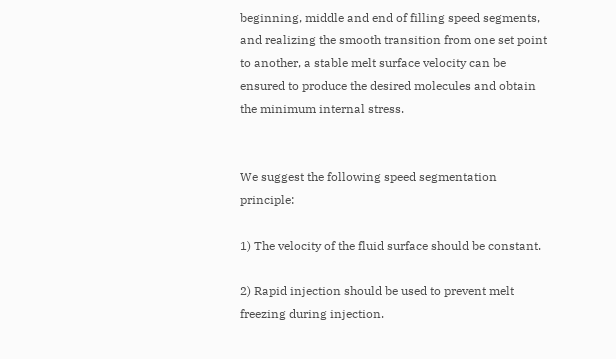beginning, middle and end of filling speed segments, and realizing the smooth transition from one set point to another, a stable melt surface velocity can be ensured to produce the desired molecules and obtain the minimum internal stress.


We suggest the following speed segmentation principle:

1) The velocity of the fluid surface should be constant.

2) Rapid injection should be used to prevent melt freezing during injection.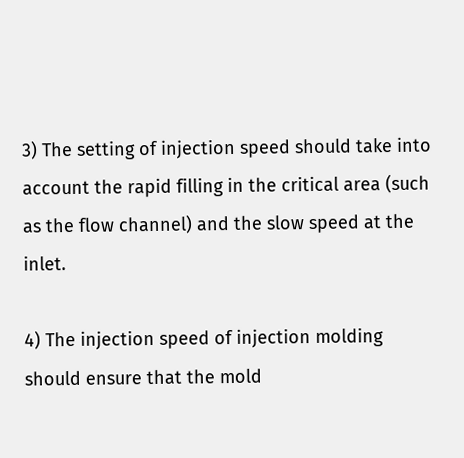3) The setting of injection speed should take into account the rapid filling in the critical area (such as the flow channel) and the slow speed at the inlet.

4) The injection speed of injection molding should ensure that the mold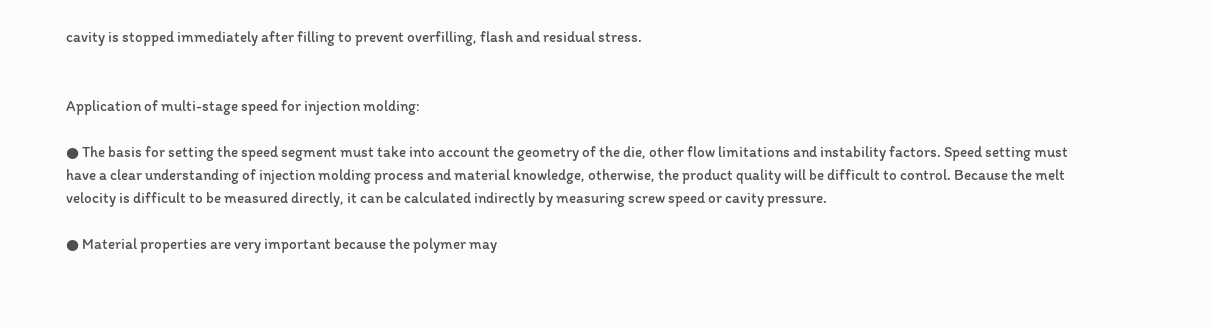cavity is stopped immediately after filling to prevent overfilling, flash and residual stress.


Application of multi-stage speed for injection molding:

● The basis for setting the speed segment must take into account the geometry of the die, other flow limitations and instability factors. Speed setting must have a clear understanding of injection molding process and material knowledge, otherwise, the product quality will be difficult to control. Because the melt velocity is difficult to be measured directly, it can be calculated indirectly by measuring screw speed or cavity pressure.

● Material properties are very important because the polymer may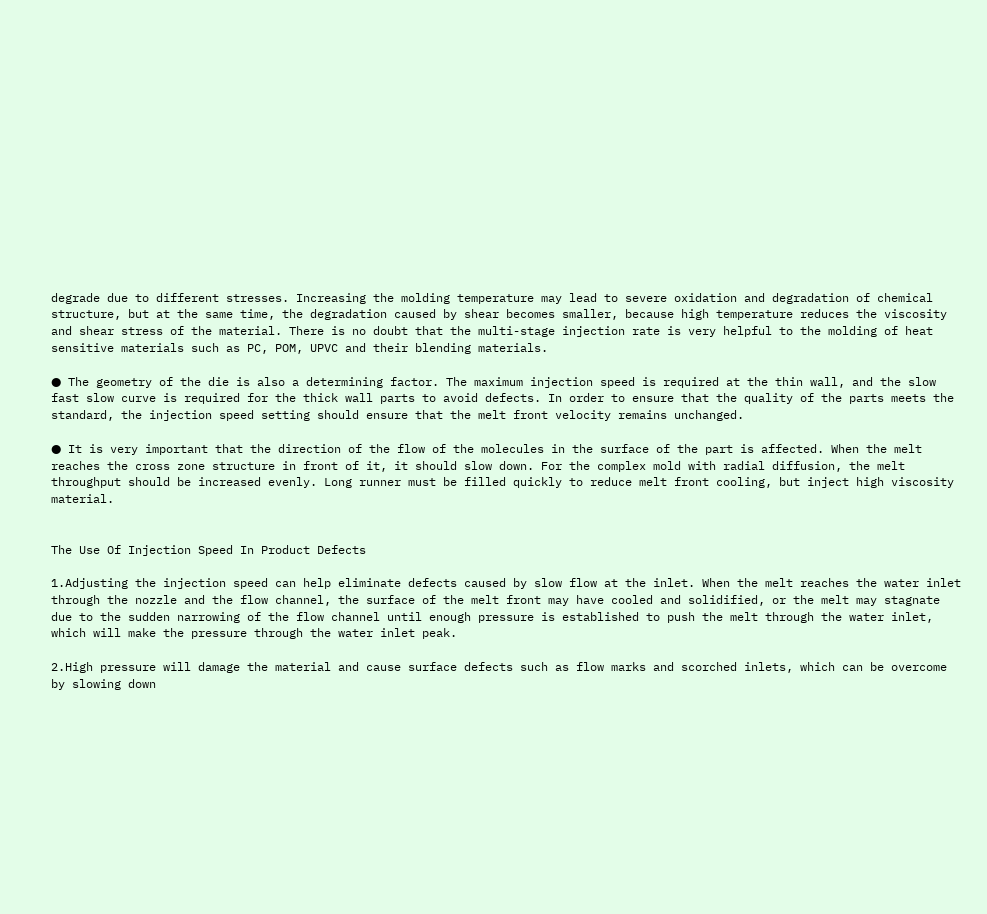degrade due to different stresses. Increasing the molding temperature may lead to severe oxidation and degradation of chemical structure, but at the same time, the degradation caused by shear becomes smaller, because high temperature reduces the viscosity and shear stress of the material. There is no doubt that the multi-stage injection rate is very helpful to the molding of heat sensitive materials such as PC, POM, UPVC and their blending materials.

● The geometry of the die is also a determining factor. The maximum injection speed is required at the thin wall, and the slow fast slow curve is required for the thick wall parts to avoid defects. In order to ensure that the quality of the parts meets the standard, the injection speed setting should ensure that the melt front velocity remains unchanged.

● It is very important that the direction of the flow of the molecules in the surface of the part is affected. When the melt reaches the cross zone structure in front of it, it should slow down. For the complex mold with radial diffusion, the melt throughput should be increased evenly. Long runner must be filled quickly to reduce melt front cooling, but inject high viscosity material.


The Use Of Injection Speed In Product Defects

1.Adjusting the injection speed can help eliminate defects caused by slow flow at the inlet. When the melt reaches the water inlet through the nozzle and the flow channel, the surface of the melt front may have cooled and solidified, or the melt may stagnate due to the sudden narrowing of the flow channel until enough pressure is established to push the melt through the water inlet, which will make the pressure through the water inlet peak.

2.High pressure will damage the material and cause surface defects such as flow marks and scorched inlets, which can be overcome by slowing down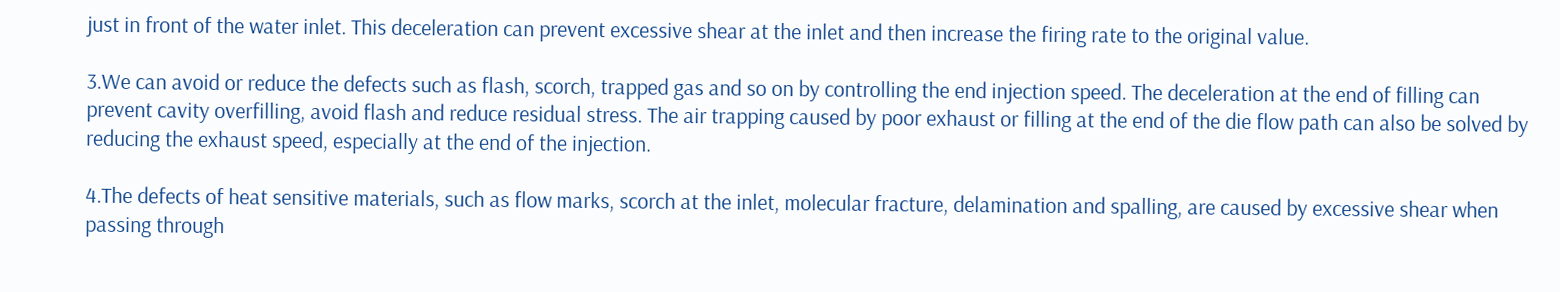just in front of the water inlet. This deceleration can prevent excessive shear at the inlet and then increase the firing rate to the original value.

3.We can avoid or reduce the defects such as flash, scorch, trapped gas and so on by controlling the end injection speed. The deceleration at the end of filling can prevent cavity overfilling, avoid flash and reduce residual stress. The air trapping caused by poor exhaust or filling at the end of the die flow path can also be solved by reducing the exhaust speed, especially at the end of the injection.

4.The defects of heat sensitive materials, such as flow marks, scorch at the inlet, molecular fracture, delamination and spalling, are caused by excessive shear when passing through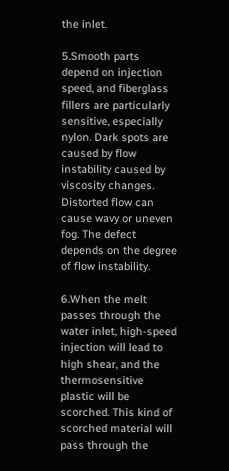the inlet.

5.Smooth parts depend on injection speed, and fiberglass fillers are particularly sensitive, especially nylon. Dark spots are caused by flow instability caused by viscosity changes. Distorted flow can cause wavy or uneven fog. The defect depends on the degree of flow instability.

6.When the melt passes through the water inlet, high-speed injection will lead to high shear, and the thermosensitive plastic will be scorched. This kind of scorched material will pass through the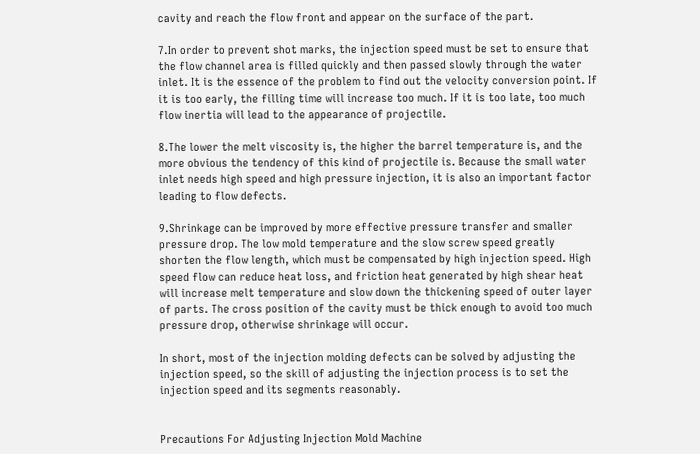cavity and reach the flow front and appear on the surface of the part.

7.In order to prevent shot marks, the injection speed must be set to ensure that the flow channel area is filled quickly and then passed slowly through the water inlet. It is the essence of the problem to find out the velocity conversion point. If it is too early, the filling time will increase too much. If it is too late, too much flow inertia will lead to the appearance of projectile.

8.The lower the melt viscosity is, the higher the barrel temperature is, and the more obvious the tendency of this kind of projectile is. Because the small water inlet needs high speed and high pressure injection, it is also an important factor leading to flow defects.

9.Shrinkage can be improved by more effective pressure transfer and smaller pressure drop. The low mold temperature and the slow screw speed greatly shorten the flow length, which must be compensated by high injection speed. High speed flow can reduce heat loss, and friction heat generated by high shear heat will increase melt temperature and slow down the thickening speed of outer layer of parts. The cross position of the cavity must be thick enough to avoid too much pressure drop, otherwise shrinkage will occur.

In short, most of the injection molding defects can be solved by adjusting the injection speed, so the skill of adjusting the injection process is to set the injection speed and its segments reasonably.


Precautions For Adjusting Injection Mold Machine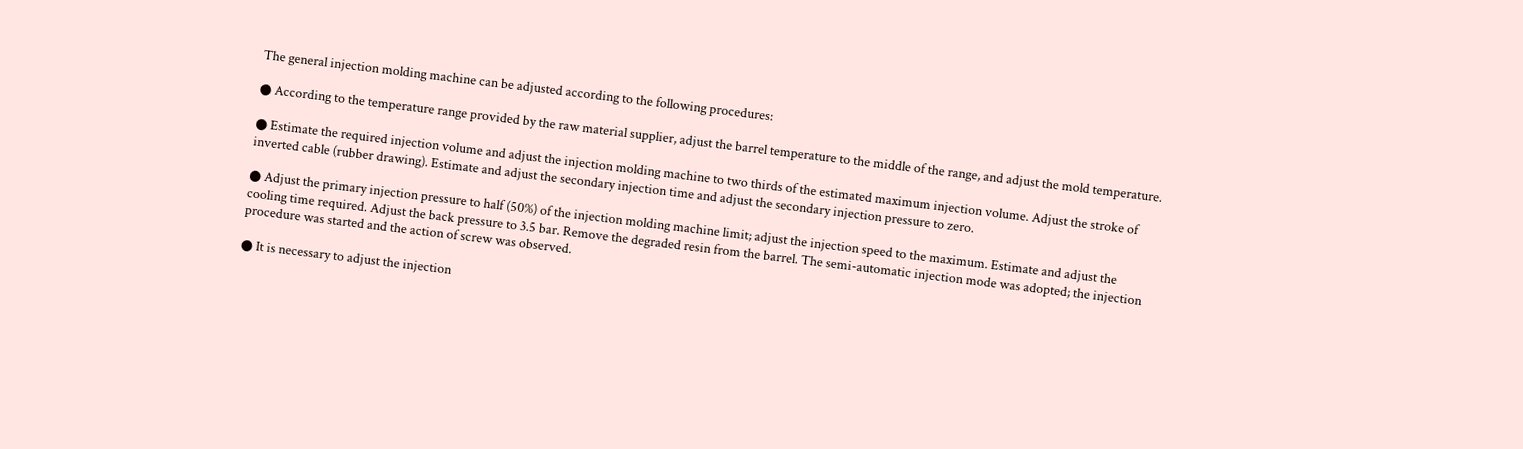The general injection molding machine can be adjusted according to the following procedures:

● According to the temperature range provided by the raw material supplier, adjust the barrel temperature to the middle of the range, and adjust the mold temperature.

● Estimate the required injection volume and adjust the injection molding machine to two thirds of the estimated maximum injection volume. Adjust the stroke of inverted cable (rubber drawing). Estimate and adjust the secondary injection time and adjust the secondary injection pressure to zero.

● Adjust the primary injection pressure to half (50%) of the injection molding machine limit; adjust the injection speed to the maximum. Estimate and adjust the cooling time required. Adjust the back pressure to 3.5 bar. Remove the degraded resin from the barrel. The semi-automatic injection mode was adopted; the injection procedure was started and the action of screw was observed.

● It is necessary to adjust the injection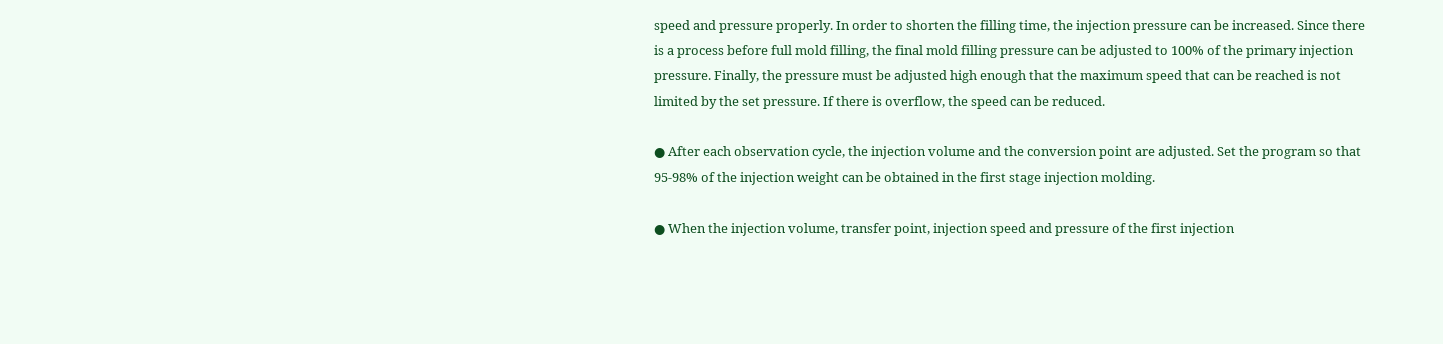speed and pressure properly. In order to shorten the filling time, the injection pressure can be increased. Since there is a process before full mold filling, the final mold filling pressure can be adjusted to 100% of the primary injection pressure. Finally, the pressure must be adjusted high enough that the maximum speed that can be reached is not limited by the set pressure. If there is overflow, the speed can be reduced.

● After each observation cycle, the injection volume and the conversion point are adjusted. Set the program so that 95-98% of the injection weight can be obtained in the first stage injection molding.

● When the injection volume, transfer point, injection speed and pressure of the first injection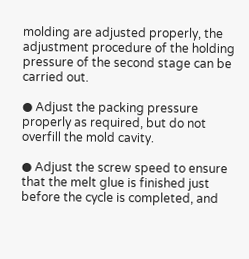molding are adjusted properly, the adjustment procedure of the holding pressure of the second stage can be carried out.

● Adjust the packing pressure properly as required, but do not overfill the mold cavity.

● Adjust the screw speed to ensure that the melt glue is finished just before the cycle is completed, and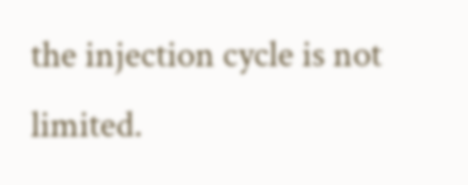the injection cycle is not limited.